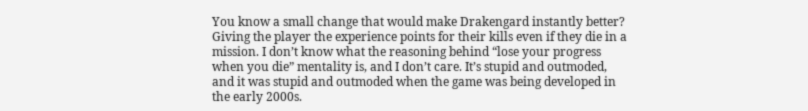You know a small change that would make Drakengard instantly better? Giving the player the experience points for their kills even if they die in a mission. I don’t know what the reasoning behind “lose your progress when you die” mentality is, and I don’t care. It’s stupid and outmoded, and it was stupid and outmoded when the game was being developed in the early 2000s.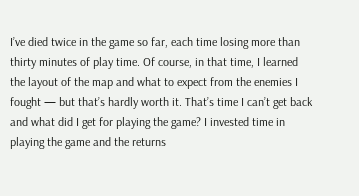I’ve died twice in the game so far, each time losing more than thirty minutes of play time. Of course, in that time, I learned the layout of the map and what to expect from the enemies I fought — but that’s hardly worth it. That’s time I can’t get back and what did I get for playing the game? I invested time in playing the game and the returns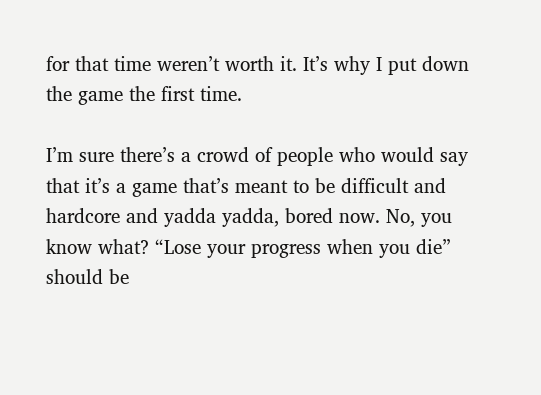for that time weren’t worth it. It’s why I put down the game the first time.

I’m sure there’s a crowd of people who would say that it’s a game that’s meant to be difficult and hardcore and yadda yadda, bored now. No, you know what? “Lose your progress when you die” should be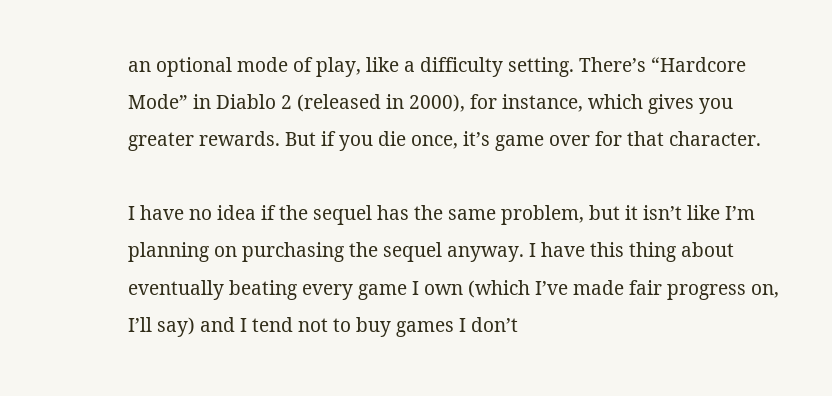an optional mode of play, like a difficulty setting. There’s “Hardcore Mode” in Diablo 2 (released in 2000), for instance, which gives you greater rewards. But if you die once, it’s game over for that character.

I have no idea if the sequel has the same problem, but it isn’t like I’m planning on purchasing the sequel anyway. I have this thing about eventually beating every game I own (which I’ve made fair progress on, I’ll say) and I tend not to buy games I don’t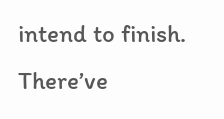intend to finish. There’ve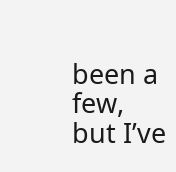been a few, but I’ve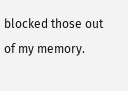blocked those out of my memory.